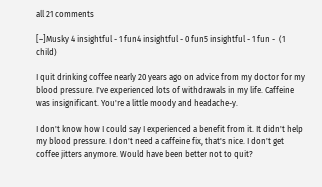all 21 comments

[–]Musky 4 insightful - 1 fun4 insightful - 0 fun5 insightful - 1 fun -  (1 child)

I quit drinking coffee nearly 20 years ago on advice from my doctor for my blood pressure. I've experienced lots of withdrawals in my life. Caffeine was insignificant. You're a little moody and headache-y.

I don't know how I could say I experienced a benefit from it. It didn't help my blood pressure. I don't need a caffeine fix, that's nice. I don't get coffee jitters anymore. Would have been better not to quit?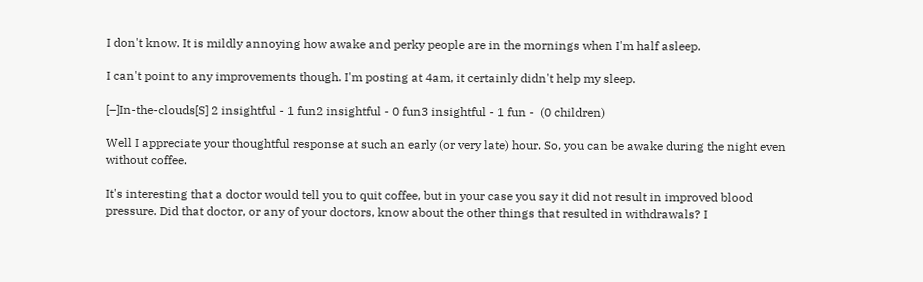I don't know. It is mildly annoying how awake and perky people are in the mornings when I'm half asleep.

I can't point to any improvements though. I'm posting at 4am, it certainly didn't help my sleep.

[–]In-the-clouds[S] 2 insightful - 1 fun2 insightful - 0 fun3 insightful - 1 fun -  (0 children)

Well I appreciate your thoughtful response at such an early (or very late) hour. So, you can be awake during the night even without coffee.

It's interesting that a doctor would tell you to quit coffee, but in your case you say it did not result in improved blood pressure. Did that doctor, or any of your doctors, know about the other things that resulted in withdrawals? I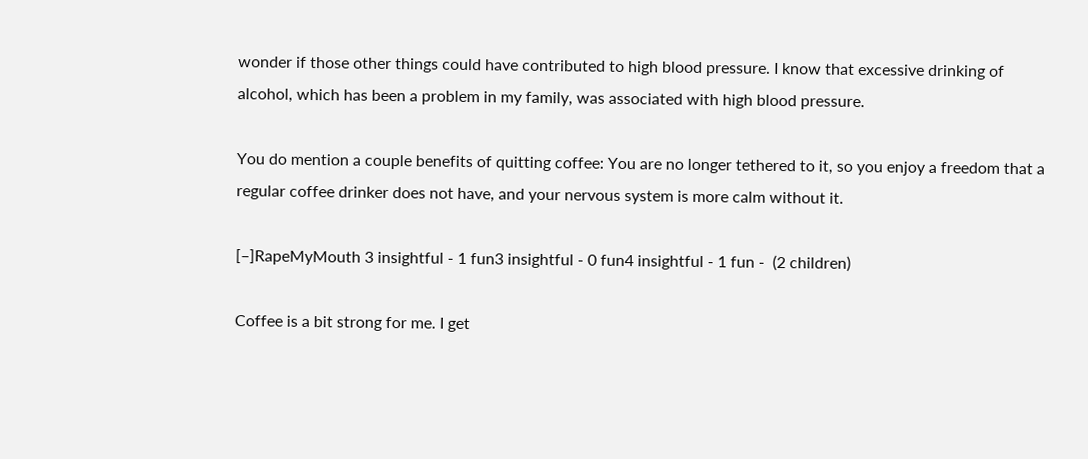wonder if those other things could have contributed to high blood pressure. I know that excessive drinking of alcohol, which has been a problem in my family, was associated with high blood pressure.

You do mention a couple benefits of quitting coffee: You are no longer tethered to it, so you enjoy a freedom that a regular coffee drinker does not have, and your nervous system is more calm without it.

[–]RapeMyMouth 3 insightful - 1 fun3 insightful - 0 fun4 insightful - 1 fun -  (2 children)

Coffee is a bit strong for me. I get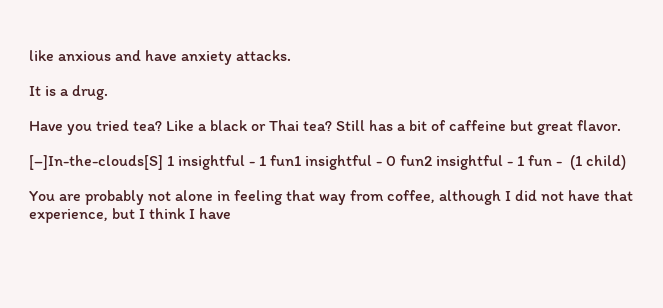like anxious and have anxiety attacks.

It is a drug.

Have you tried tea? Like a black or Thai tea? Still has a bit of caffeine but great flavor.

[–]In-the-clouds[S] 1 insightful - 1 fun1 insightful - 0 fun2 insightful - 1 fun -  (1 child)

You are probably not alone in feeling that way from coffee, although I did not have that experience, but I think I have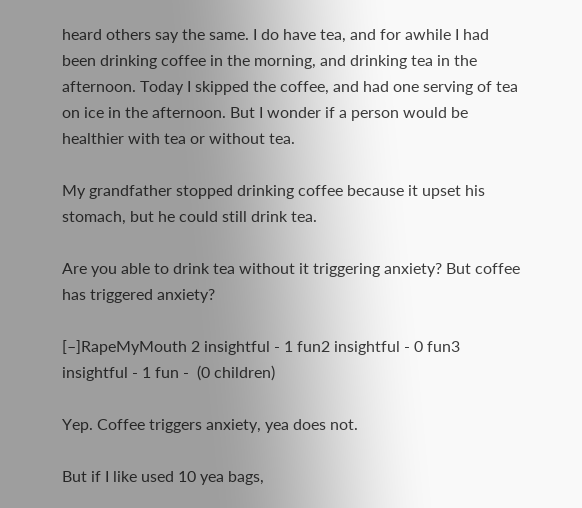heard others say the same. I do have tea, and for awhile I had been drinking coffee in the morning, and drinking tea in the afternoon. Today I skipped the coffee, and had one serving of tea on ice in the afternoon. But I wonder if a person would be healthier with tea or without tea.

My grandfather stopped drinking coffee because it upset his stomach, but he could still drink tea.

Are you able to drink tea without it triggering anxiety? But coffee has triggered anxiety?

[–]RapeMyMouth 2 insightful - 1 fun2 insightful - 0 fun3 insightful - 1 fun -  (0 children)

Yep. Coffee triggers anxiety, yea does not.

But if I like used 10 yea bags,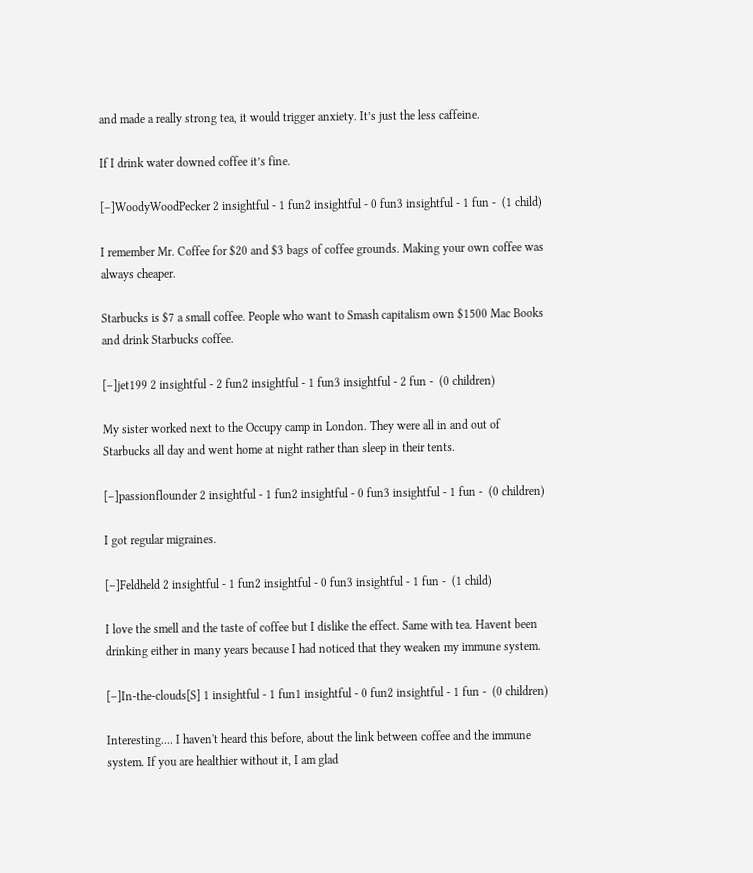and made a really strong tea, it would trigger anxiety. It’s just the less caffeine.

If I drink water downed coffee it’s fine.

[–]WoodyWoodPecker 2 insightful - 1 fun2 insightful - 0 fun3 insightful - 1 fun -  (1 child)

I remember Mr. Coffee for $20 and $3 bags of coffee grounds. Making your own coffee was always cheaper.

Starbucks is $7 a small coffee. People who want to Smash capitalism own $1500 Mac Books and drink Starbucks coffee.

[–]jet199 2 insightful - 2 fun2 insightful - 1 fun3 insightful - 2 fun -  (0 children)

My sister worked next to the Occupy camp in London. They were all in and out of Starbucks all day and went home at night rather than sleep in their tents.

[–]passionflounder 2 insightful - 1 fun2 insightful - 0 fun3 insightful - 1 fun -  (0 children)

I got regular migraines.

[–]Feldheld 2 insightful - 1 fun2 insightful - 0 fun3 insightful - 1 fun -  (1 child)

I love the smell and the taste of coffee but I dislike the effect. Same with tea. Havent been drinking either in many years because I had noticed that they weaken my immune system.

[–]In-the-clouds[S] 1 insightful - 1 fun1 insightful - 0 fun2 insightful - 1 fun -  (0 children)

Interesting.... I haven't heard this before, about the link between coffee and the immune system. If you are healthier without it, I am glad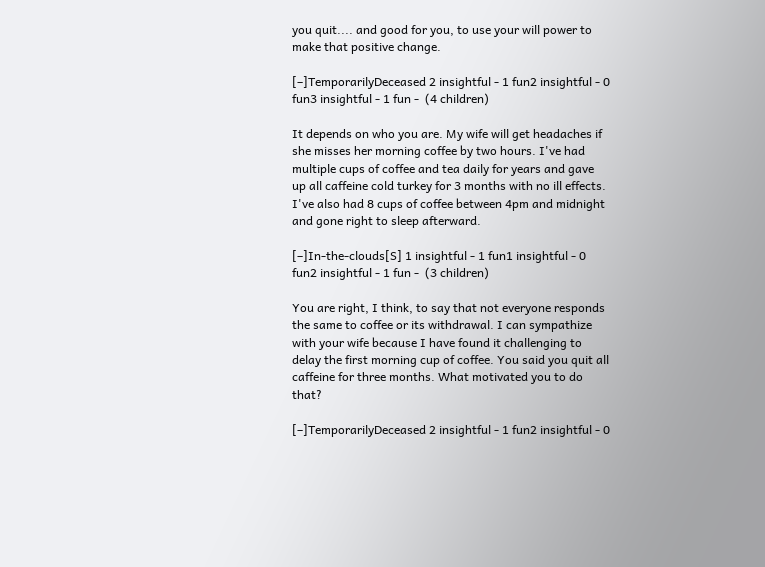you quit.... and good for you, to use your will power to make that positive change.

[–]TemporarilyDeceased 2 insightful - 1 fun2 insightful - 0 fun3 insightful - 1 fun -  (4 children)

It depends on who you are. My wife will get headaches if she misses her morning coffee by two hours. I've had multiple cups of coffee and tea daily for years and gave up all caffeine cold turkey for 3 months with no ill effects. I've also had 8 cups of coffee between 4pm and midnight and gone right to sleep afterward.

[–]In-the-clouds[S] 1 insightful - 1 fun1 insightful - 0 fun2 insightful - 1 fun -  (3 children)

You are right, I think, to say that not everyone responds the same to coffee or its withdrawal. I can sympathize with your wife because I have found it challenging to delay the first morning cup of coffee. You said you quit all caffeine for three months. What motivated you to do that?

[–]TemporarilyDeceased 2 insightful - 1 fun2 insightful - 0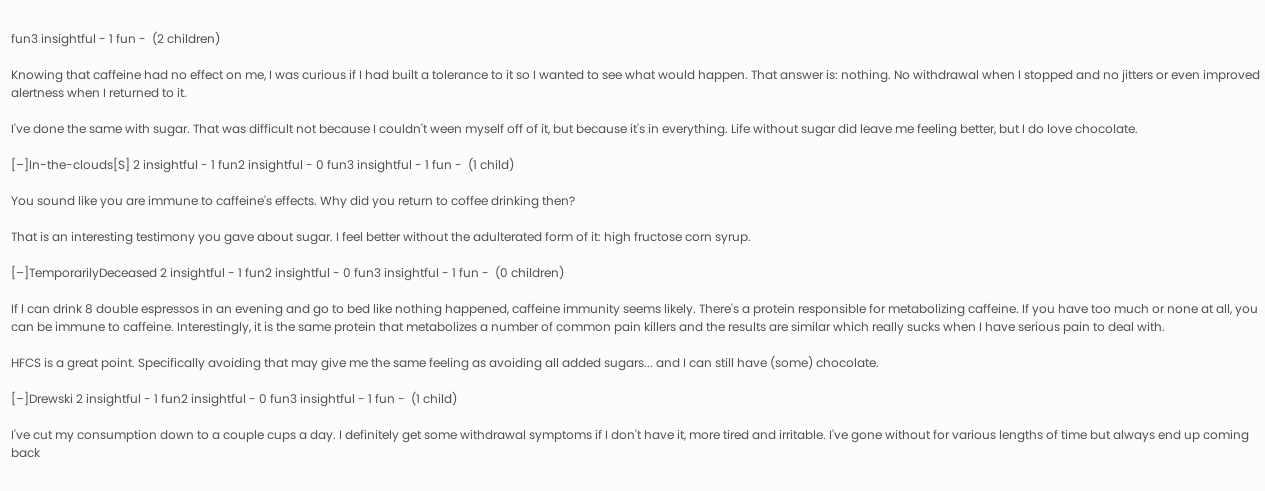fun3 insightful - 1 fun -  (2 children)

Knowing that caffeine had no effect on me, I was curious if I had built a tolerance to it so I wanted to see what would happen. That answer is: nothing. No withdrawal when I stopped and no jitters or even improved alertness when I returned to it.

I've done the same with sugar. That was difficult not because I couldn't ween myself off of it, but because it's in everything. Life without sugar did leave me feeling better, but I do love chocolate.

[–]In-the-clouds[S] 2 insightful - 1 fun2 insightful - 0 fun3 insightful - 1 fun -  (1 child)

You sound like you are immune to caffeine's effects. Why did you return to coffee drinking then?

That is an interesting testimony you gave about sugar. I feel better without the adulterated form of it: high fructose corn syrup.

[–]TemporarilyDeceased 2 insightful - 1 fun2 insightful - 0 fun3 insightful - 1 fun -  (0 children)

If I can drink 8 double espressos in an evening and go to bed like nothing happened, caffeine immunity seems likely. There's a protein responsible for metabolizing caffeine. If you have too much or none at all, you can be immune to caffeine. Interestingly, it is the same protein that metabolizes a number of common pain killers and the results are similar which really sucks when I have serious pain to deal with.

HFCS is a great point. Specifically avoiding that may give me the same feeling as avoiding all added sugars... and I can still have (some) chocolate.

[–]Drewski 2 insightful - 1 fun2 insightful - 0 fun3 insightful - 1 fun -  (1 child)

I've cut my consumption down to a couple cups a day. I definitely get some withdrawal symptoms if I don't have it, more tired and irritable. I've gone without for various lengths of time but always end up coming back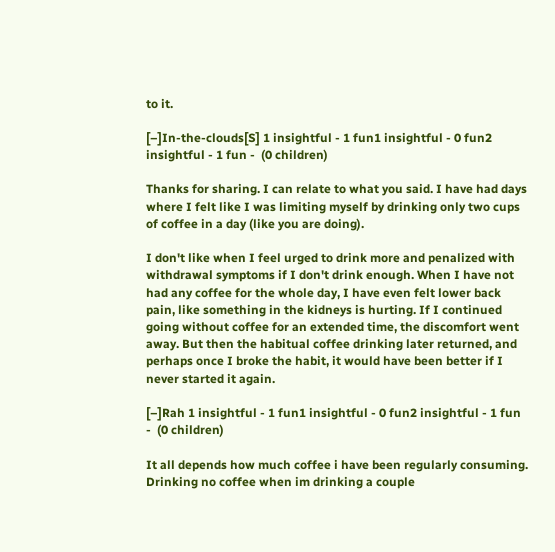to it.

[–]In-the-clouds[S] 1 insightful - 1 fun1 insightful - 0 fun2 insightful - 1 fun -  (0 children)

Thanks for sharing. I can relate to what you said. I have had days where I felt like I was limiting myself by drinking only two cups of coffee in a day (like you are doing).

I don't like when I feel urged to drink more and penalized with withdrawal symptoms if I don't drink enough. When I have not had any coffee for the whole day, I have even felt lower back pain, like something in the kidneys is hurting. If I continued going without coffee for an extended time, the discomfort went away. But then the habitual coffee drinking later returned, and perhaps once I broke the habit, it would have been better if I never started it again.

[–]Rah 1 insightful - 1 fun1 insightful - 0 fun2 insightful - 1 fun -  (0 children)

It all depends how much coffee i have been regularly consuming. Drinking no coffee when im drinking a couple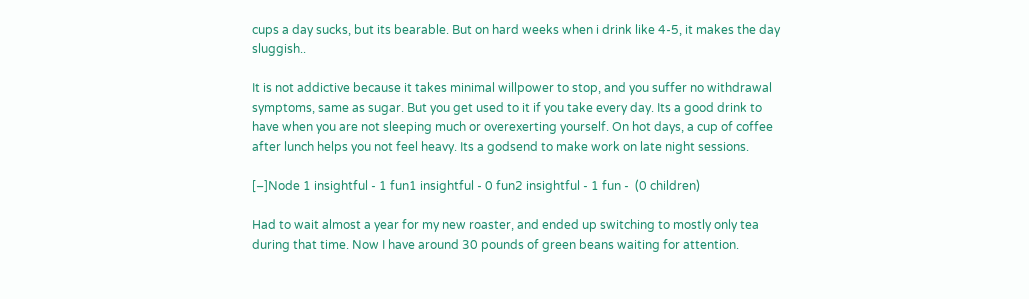cups a day sucks, but its bearable. But on hard weeks when i drink like 4-5, it makes the day sluggish..

It is not addictive because it takes minimal willpower to stop, and you suffer no withdrawal symptoms, same as sugar. But you get used to it if you take every day. Its a good drink to have when you are not sleeping much or overexerting yourself. On hot days, a cup of coffee after lunch helps you not feel heavy. Its a godsend to make work on late night sessions.

[–]Node 1 insightful - 1 fun1 insightful - 0 fun2 insightful - 1 fun -  (0 children)

Had to wait almost a year for my new roaster, and ended up switching to mostly only tea during that time. Now I have around 30 pounds of green beans waiting for attention.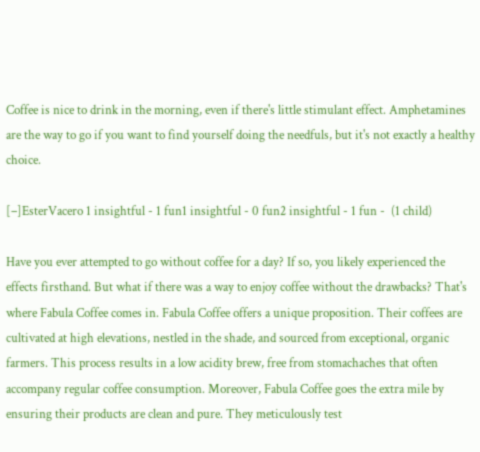Coffee is nice to drink in the morning, even if there's little stimulant effect. Amphetamines are the way to go if you want to find yourself doing the needfuls, but it's not exactly a healthy choice.

[–]EsterVacero 1 insightful - 1 fun1 insightful - 0 fun2 insightful - 1 fun -  (1 child)

Have you ever attempted to go without coffee for a day? If so, you likely experienced the effects firsthand. But what if there was a way to enjoy coffee without the drawbacks? That's where Fabula Coffee comes in. Fabula Coffee offers a unique proposition. Their coffees are cultivated at high elevations, nestled in the shade, and sourced from exceptional, organic farmers. This process results in a low acidity brew, free from stomachaches that often accompany regular coffee consumption. Moreover, Fabula Coffee goes the extra mile by ensuring their products are clean and pure. They meticulously test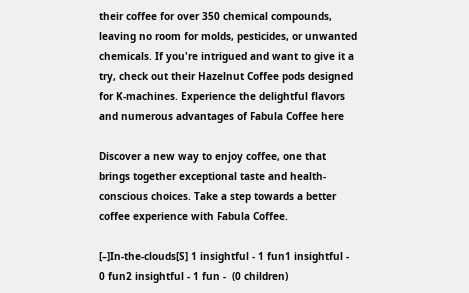their coffee for over 350 chemical compounds, leaving no room for molds, pesticides, or unwanted chemicals. If you're intrigued and want to give it a try, check out their Hazelnut Coffee pods designed for K-machines. Experience the delightful flavors and numerous advantages of Fabula Coffee here

Discover a new way to enjoy coffee, one that brings together exceptional taste and health-conscious choices. Take a step towards a better coffee experience with Fabula Coffee.

[–]In-the-clouds[S] 1 insightful - 1 fun1 insightful - 0 fun2 insightful - 1 fun -  (0 children)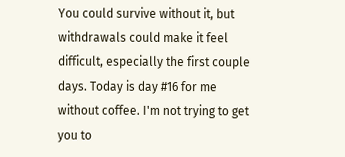You could survive without it, but withdrawals could make it feel difficult, especially the first couple days. Today is day #16 for me without coffee. I'm not trying to get you to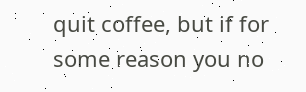quit coffee, but if for some reason you no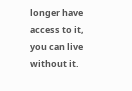longer have access to it, you can live without it.